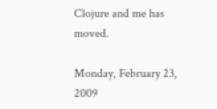Clojure and me has moved.

Monday, February 23, 2009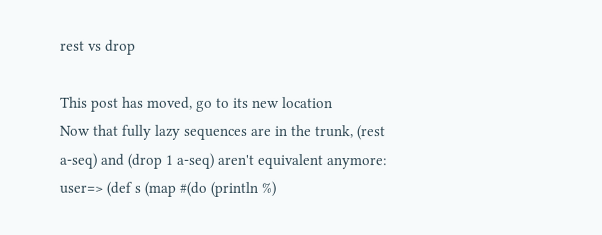rest vs drop

This post has moved, go to its new location
Now that fully lazy sequences are in the trunk, (rest a-seq) and (drop 1 a-seq) aren't equivalent anymore:
user=> (def s (map #(do (println %)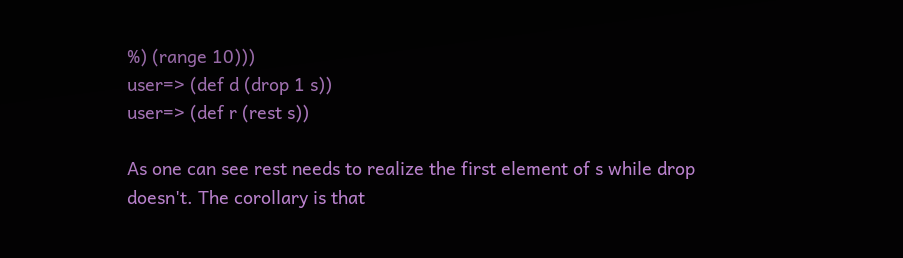%) (range 10)))
user=> (def d (drop 1 s))
user=> (def r (rest s))

As one can see rest needs to realize the first element of s while drop doesn't. The corollary is that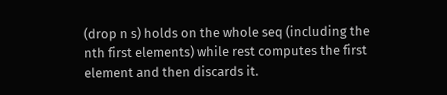(drop n s) holds on the whole seq (including the nth first elements) while rest computes the first element and then discards it.